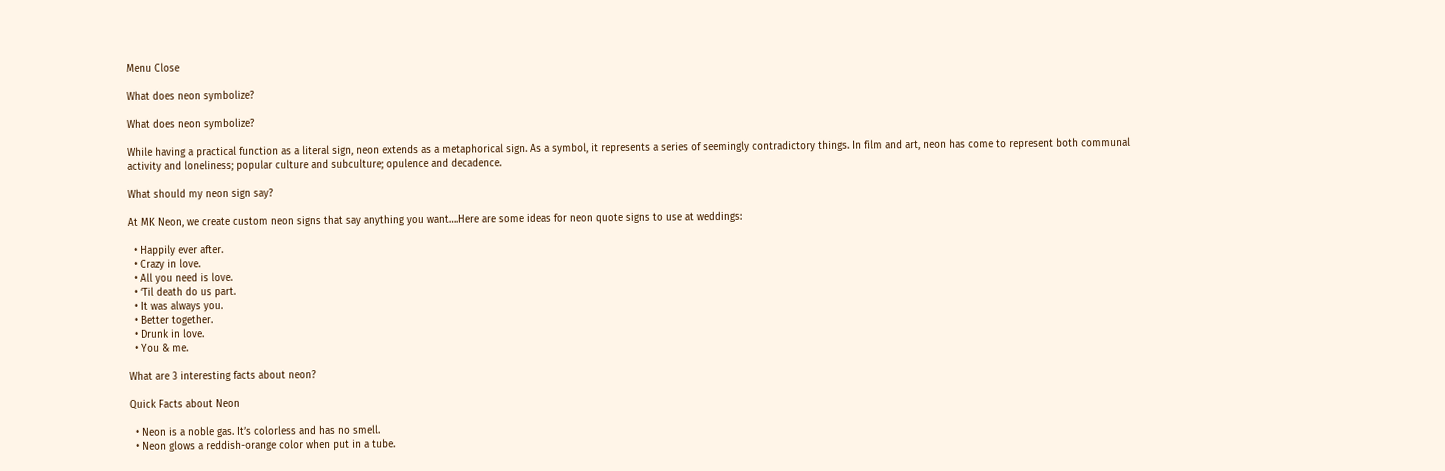Menu Close

What does neon symbolize?

What does neon symbolize?

While having a practical function as a literal sign, neon extends as a metaphorical sign. As a symbol, it represents a series of seemingly contradictory things. In film and art, neon has come to represent both communal activity and loneliness; popular culture and subculture; opulence and decadence.

What should my neon sign say?

At MK Neon, we create custom neon signs that say anything you want….Here are some ideas for neon quote signs to use at weddings:

  • Happily ever after.
  • Crazy in love.
  • All you need is love.
  • ‘Til death do us part.
  • It was always you.
  • Better together.
  • Drunk in love.
  • You & me.

What are 3 interesting facts about neon?

Quick Facts about Neon

  • Neon is a noble gas. It’s colorless and has no smell.
  • Neon glows a reddish-orange color when put in a tube.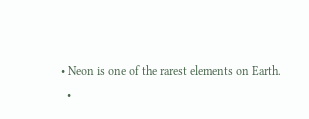• Neon is one of the rarest elements on Earth.
  •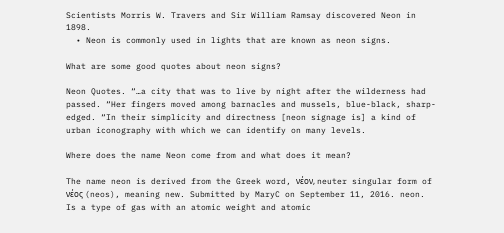Scientists Morris W. Travers and Sir William Ramsay discovered Neon in 1898.
  • Neon is commonly used in lights that are known as neon signs.

What are some good quotes about neon signs?

Neon Quotes. “…a city that was to live by night after the wilderness had passed. “Her fingers moved among barnacles and mussels, blue-black, sharp-edged. “In their simplicity and directness [neon signage is] a kind of urban iconography with which we can identify on many levels.

Where does the name Neon come from and what does it mean?

The name neon is derived from the Greek word, νέον, neuter singular form of νέος (neos), meaning new. Submitted by MaryC on September 11, 2016. neon. Is a type of gas with an atomic weight and atomic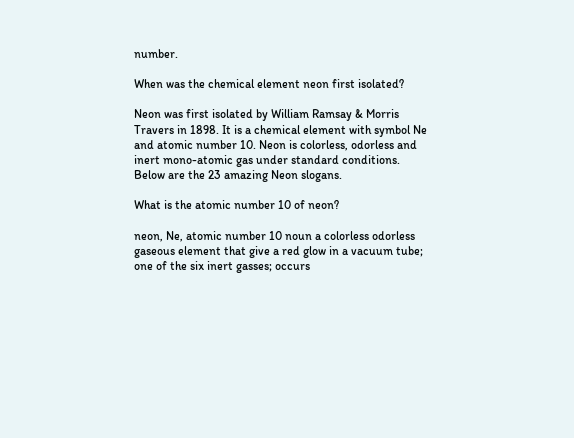number.

When was the chemical element neon first isolated?

Neon was first isolated by William Ramsay & Morris Travers in 1898. It is a chemical element with symbol Ne and atomic number 10. Neon is colorless, odorless and inert mono-atomic gas under standard conditions. Below are the 23 amazing Neon slogans.

What is the atomic number 10 of neon?

neon, Ne, atomic number 10 noun a colorless odorless gaseous element that give a red glow in a vacuum tube; one of the six inert gasses; occurs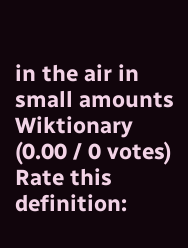in the air in small amounts Wiktionary (0.00 / 0 votes) Rate this definition: